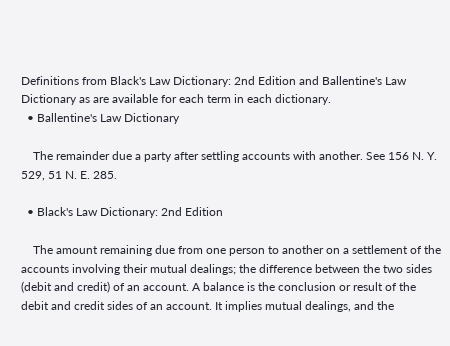Definitions from Black's Law Dictionary: 2nd Edition and Ballentine's Law Dictionary as are available for each term in each dictionary.
  • Ballentine's Law Dictionary

    The remainder due a party after settling accounts with another. See 156 N. Y. 529, 51 N. E. 285.

  • Black's Law Dictionary: 2nd Edition

    The amount remaining due from one person to another on a settlement of the accounts involving their mutual dealings; the difference between the two sides (debit and credit) of an account. A balance is the conclusion or result of the debit and credit sides of an account. It implies mutual dealings, and the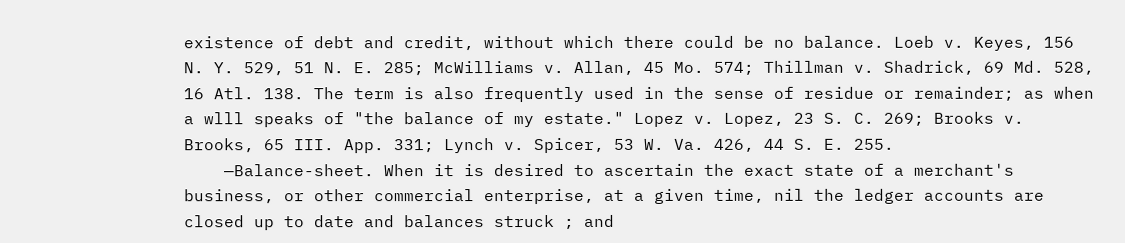existence of debt and credit, without which there could be no balance. Loeb v. Keyes, 156 N. Y. 529, 51 N. E. 285; McWilliams v. Allan, 45 Mo. 574; Thillman v. Shadrick, 69 Md. 528, 16 Atl. 138. The term is also frequently used in the sense of residue or remainder; as when a wlll speaks of "the balance of my estate." Lopez v. Lopez, 23 S. C. 269; Brooks v. Brooks, 65 III. App. 331; Lynch v. Spicer, 53 W. Va. 426, 44 S. E. 255.
    —Balance-sheet. When it is desired to ascertain the exact state of a merchant's business, or other commercial enterprise, at a given time, nil the ledger accounts are closed up to date and balances struck ; and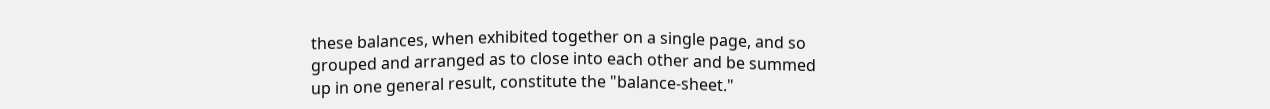these balances, when exhibited together on a single page, and so grouped and arranged as to close into each other and be summed up in one general result, constitute the "balance-sheet."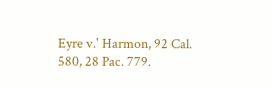Eyre v.' Harmon, 92 Cal. 580, 28 Pac. 779.